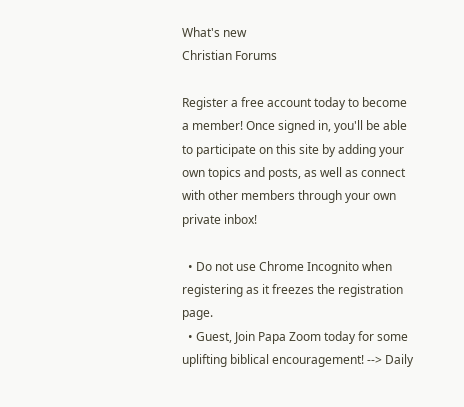What's new
Christian Forums

Register a free account today to become a member! Once signed in, you'll be able to participate on this site by adding your own topics and posts, as well as connect with other members through your own private inbox!

  • Do not use Chrome Incognito when registering as it freezes the registration page.
  • Guest, Join Papa Zoom today for some uplifting biblical encouragement! --> Daily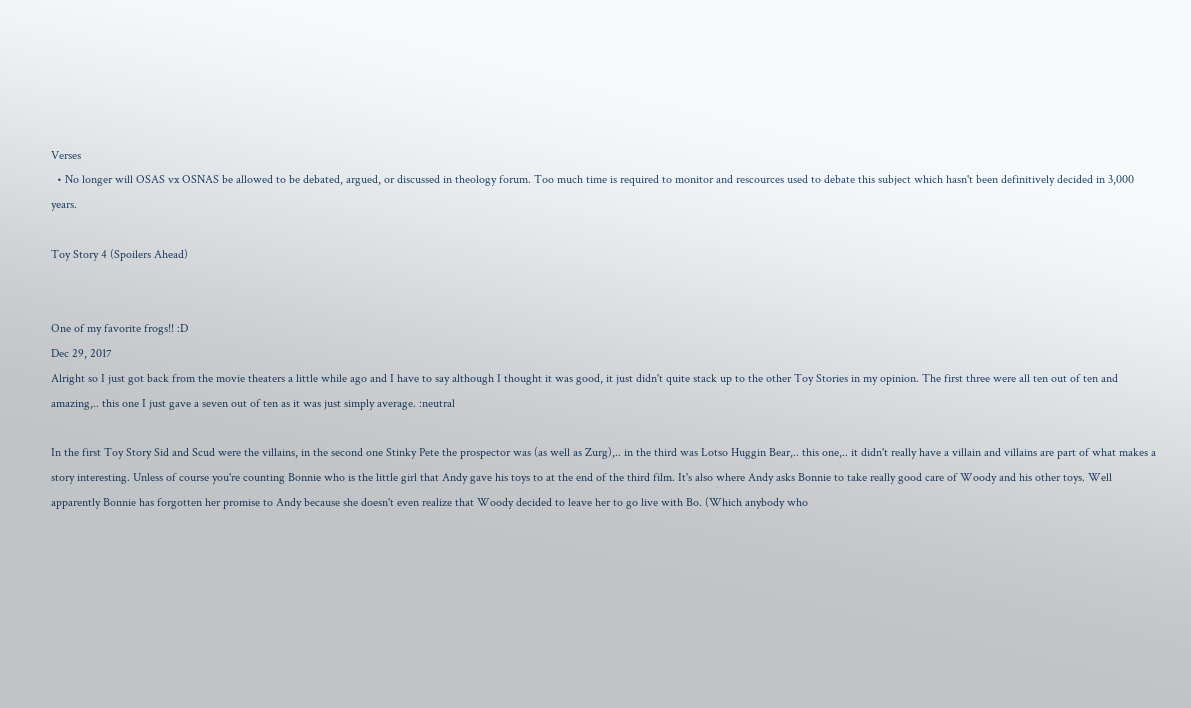Verses
  • No longer will OSAS vx OSNAS be allowed to be debated, argued, or discussed in theology forum. Too much time is required to monitor and rescources used to debate this subject which hasn't been definitively decided in 3,000 years.

Toy Story 4 (Spoilers Ahead)


One of my favorite frogs!! :D
Dec 29, 2017
Alright so I just got back from the movie theaters a little while ago and I have to say although I thought it was good, it just didn't quite stack up to the other Toy Stories in my opinion. The first three were all ten out of ten and amazing,.. this one I just gave a seven out of ten as it was just simply average. :neutral

In the first Toy Story Sid and Scud were the villains, in the second one Stinky Pete the prospector was (as well as Zurg),.. in the third was Lotso Huggin Bear,.. this one,.. it didn't really have a villain and villains are part of what makes a story interesting. Unless of course you're counting Bonnie who is the little girl that Andy gave his toys to at the end of the third film. It's also where Andy asks Bonnie to take really good care of Woody and his other toys. Well apparently Bonnie has forgotten her promise to Andy because she doesn't even realize that Woody decided to leave her to go live with Bo. (Which anybody who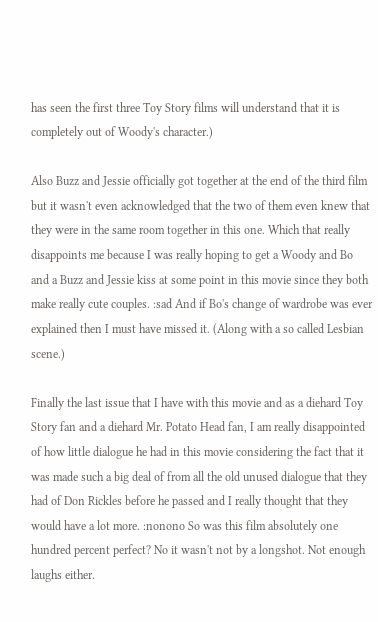has seen the first three Toy Story films will understand that it is completely out of Woody's character.)

Also Buzz and Jessie officially got together at the end of the third film but it wasn't even acknowledged that the two of them even knew that they were in the same room together in this one. Which that really disappoints me because I was really hoping to get a Woody and Bo and a Buzz and Jessie kiss at some point in this movie since they both make really cute couples. :sad And if Bo's change of wardrobe was ever explained then I must have missed it. (Along with a so called Lesbian scene.)

Finally the last issue that I have with this movie and as a diehard Toy Story fan and a diehard Mr. Potato Head fan, I am really disappointed of how little dialogue he had in this movie considering the fact that it was made such a big deal of from all the old unused dialogue that they had of Don Rickles before he passed and I really thought that they would have a lot more. :nonono So was this film absolutely one hundred percent perfect? No it wasn't not by a longshot. Not enough laughs either.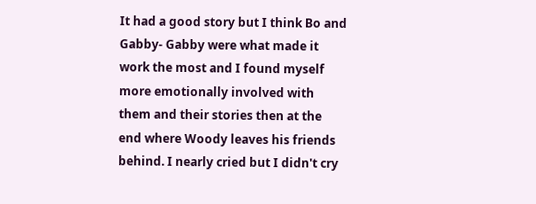It had a good story but I think Bo and Gabby- Gabby were what made it work the most and I found myself more emotionally involved with them and their stories then at the end where Woody leaves his friends behind. I nearly cried but I didn't cry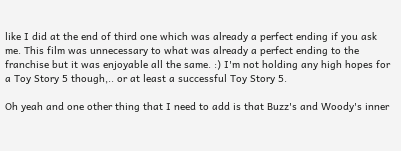like I did at the end of third one which was already a perfect ending if you ask me. This film was unnecessary to what was already a perfect ending to the franchise but it was enjoyable all the same. :) I'm not holding any high hopes for a Toy Story 5 though,.. or at least a successful Toy Story 5.

Oh yeah and one other thing that I need to add is that Buzz's and Woody's inner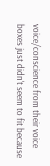voice/conscience from their voice boxes just didn't seem to fit because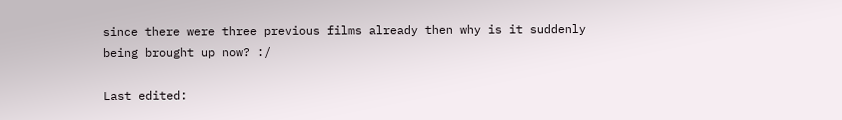since there were three previous films already then why is it suddenly being brought up now? :/

Last edited: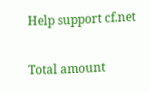Help support cf.net

Total amount